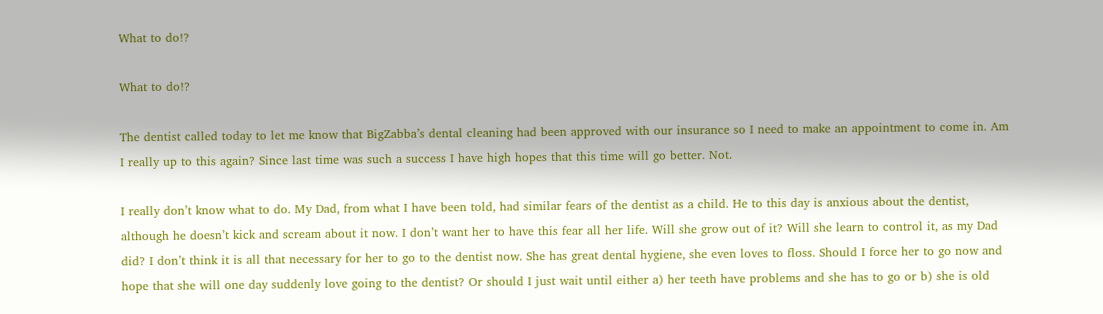What to do!?

What to do!?

The dentist called today to let me know that BigZabba’s dental cleaning had been approved with our insurance so I need to make an appointment to come in. Am I really up to this again? Since last time was such a success I have high hopes that this time will go better. Not.

I really don’t know what to do. My Dad, from what I have been told, had similar fears of the dentist as a child. He to this day is anxious about the dentist, although he doesn’t kick and scream about it now. I don’t want her to have this fear all her life. Will she grow out of it? Will she learn to control it, as my Dad did? I don’t think it is all that necessary for her to go to the dentist now. She has great dental hygiene, she even loves to floss. Should I force her to go now and hope that she will one day suddenly love going to the dentist? Or should I just wait until either a) her teeth have problems and she has to go or b) she is old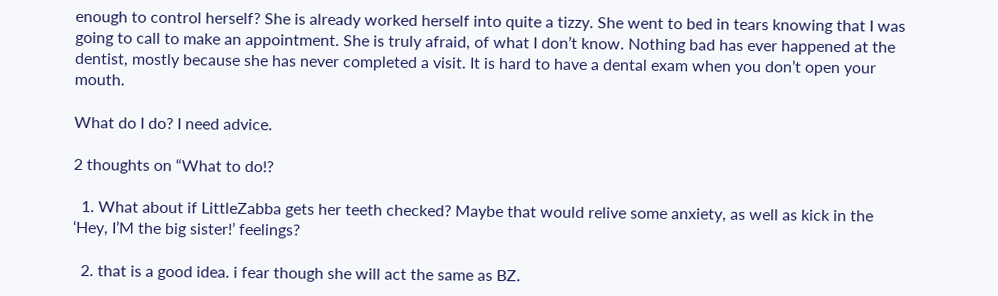enough to control herself? She is already worked herself into quite a tizzy. She went to bed in tears knowing that I was going to call to make an appointment. She is truly afraid, of what I don’t know. Nothing bad has ever happened at the dentist, mostly because she has never completed a visit. It is hard to have a dental exam when you don’t open your mouth.

What do I do? I need advice.

2 thoughts on “What to do!?

  1. What about if LittleZabba gets her teeth checked? Maybe that would relive some anxiety, as well as kick in the ‘Hey, I’M the big sister!’ feelings?

  2. that is a good idea. i fear though she will act the same as BZ.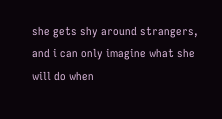she gets shy around strangers, and i can only imagine what she will do when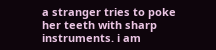a stranger tries to poke her teeth with sharp instruments. i am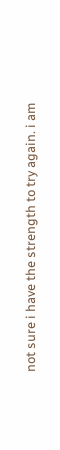not sure i have the strength to try again. i am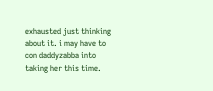exhausted just thinking about it. i may have to con daddyzabba into taking her this time.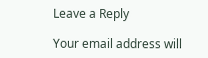Leave a Reply

Your email address will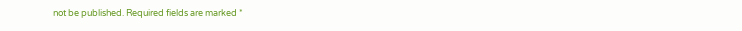not be published. Required fields are marked *